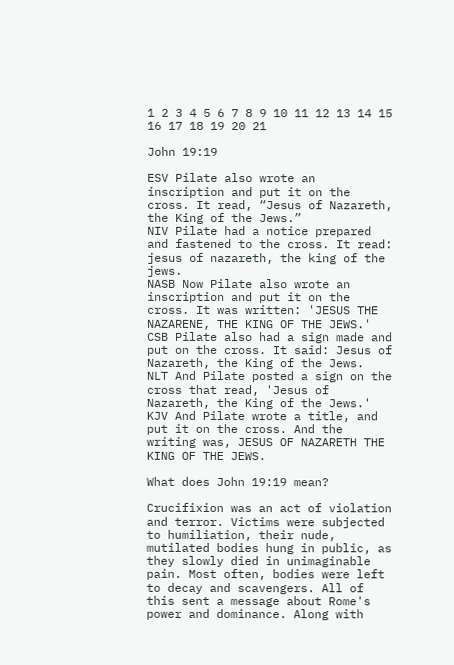1 2 3 4 5 6 7 8 9 10 11 12 13 14 15 16 17 18 19 20 21

John 19:19

ESV Pilate also wrote an inscription and put it on the cross. It read, “Jesus of Nazareth, the King of the Jews.”
NIV Pilate had a notice prepared and fastened to the cross. It read: jesus of nazareth, the king of the jews.
NASB Now Pilate also wrote an inscription and put it on the cross. It was written: 'JESUS THE NAZARENE, THE KING OF THE JEWS.'
CSB Pilate also had a sign made and put on the cross. It said: Jesus of Nazareth, the King of the Jews.
NLT And Pilate posted a sign on the cross that read, 'Jesus of Nazareth, the King of the Jews.'
KJV And Pilate wrote a title, and put it on the cross. And the writing was, JESUS OF NAZARETH THE KING OF THE JEWS.

What does John 19:19 mean?

Crucifixion was an act of violation and terror. Victims were subjected to humiliation, their nude, mutilated bodies hung in public, as they slowly died in unimaginable pain. Most often, bodies were left to decay and scavengers. All of this sent a message about Rome's power and dominance. Along with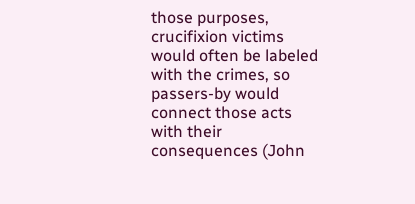those purposes, crucifixion victims would often be labeled with the crimes, so passers-by would connect those acts with their consequences (John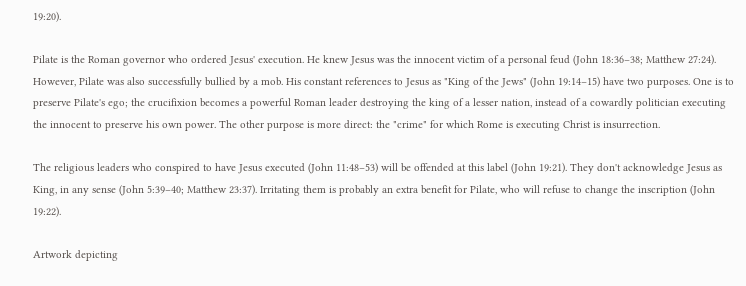19:20).

Pilate is the Roman governor who ordered Jesus' execution. He knew Jesus was the innocent victim of a personal feud (John 18:36–38; Matthew 27:24). However, Pilate was also successfully bullied by a mob. His constant references to Jesus as "King of the Jews" (John 19:14–15) have two purposes. One is to preserve Pilate's ego; the crucifixion becomes a powerful Roman leader destroying the king of a lesser nation, instead of a cowardly politician executing the innocent to preserve his own power. The other purpose is more direct: the "crime" for which Rome is executing Christ is insurrection.

The religious leaders who conspired to have Jesus executed (John 11:48–53) will be offended at this label (John 19:21). They don't acknowledge Jesus as King, in any sense (John 5:39–40; Matthew 23:37). Irritating them is probably an extra benefit for Pilate, who will refuse to change the inscription (John 19:22).

Artwork depicting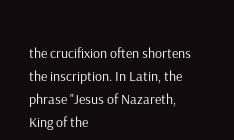the crucifixion often shortens the inscription. In Latin, the phrase "Jesus of Nazareth, King of the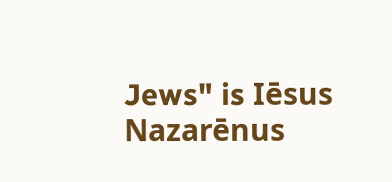Jews" is Iēsus Nazarēnus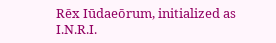Rēx Iūdaeōrum, initialized as I.N.R.I.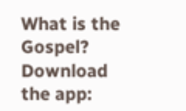What is the Gospel?
Download the app: